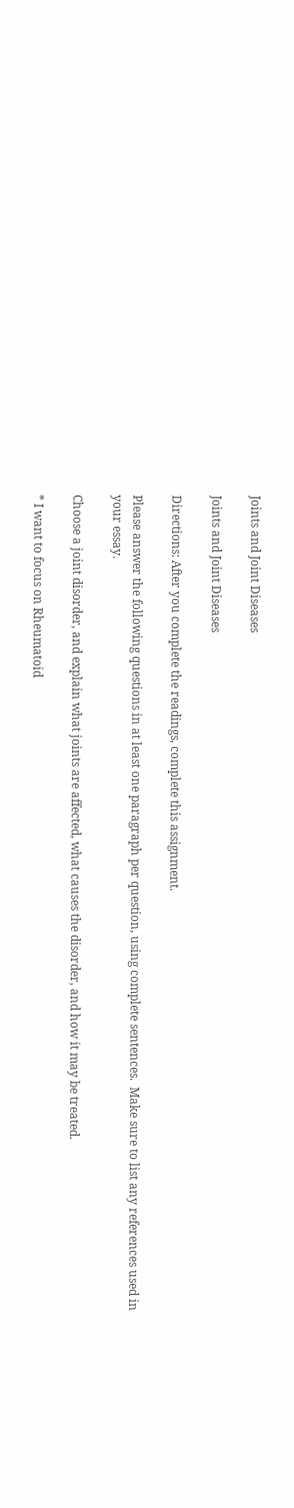Joints and Joint Diseases

Joints and Joint Diseases

Directions: After you complete the readings, complete this assignment.

Please answer the following questions in at least one paragraph per question, using complete sentences.  Make sure to list any references used in your essay.

Choose a joint disorder, and explain what joints are affected, what causes the disorder, and how it may be treated.

* I want to focus on Rheumatoid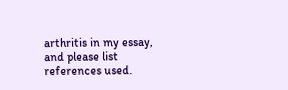arthritis in my essay, and please list references used.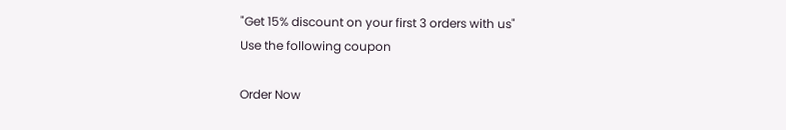"Get 15% discount on your first 3 orders with us"
Use the following coupon

Order Now